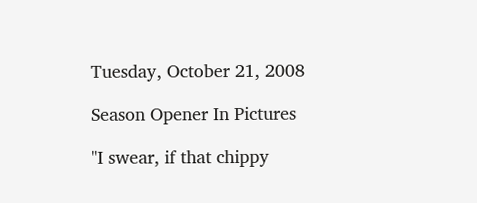Tuesday, October 21, 2008

Season Opener In Pictures

"I swear, if that chippy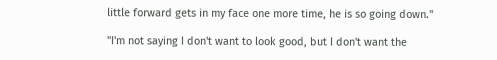little forward gets in my face one more time, he is so going down."

"I'm not saying I don't want to look good, but I don't want the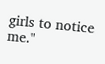girls to notice me."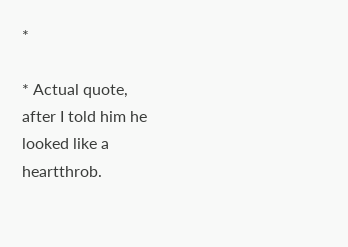*

* Actual quote, after I told him he looked like a heartthrob.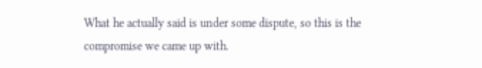What he actually said is under some dispute, so this is the compromise we came up with.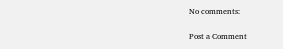No comments:

Post a Comment